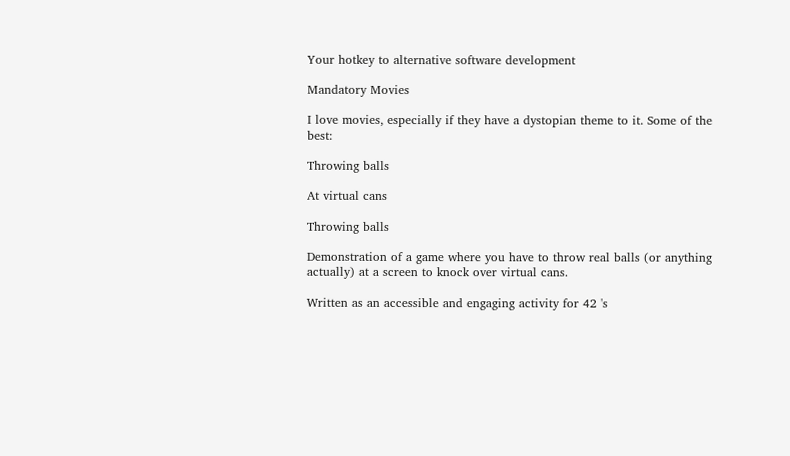Your hotkey to alternative software development

Mandatory Movies

I love movies, especially if they have a dystopian theme to it. Some of the best:

Throwing balls

At virtual cans

Throwing balls

Demonstration of a game where you have to throw real balls (or anything actually) at a screen to knock over virtual cans.

Written as an accessible and engaging activity for 42 's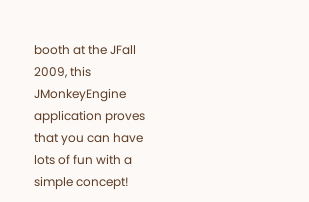booth at the JFall 2009, this JMonkeyEngine application proves that you can have lots of fun with a simple concept!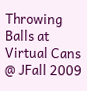Throwing Balls at Virtual Cans @ JFall 2009